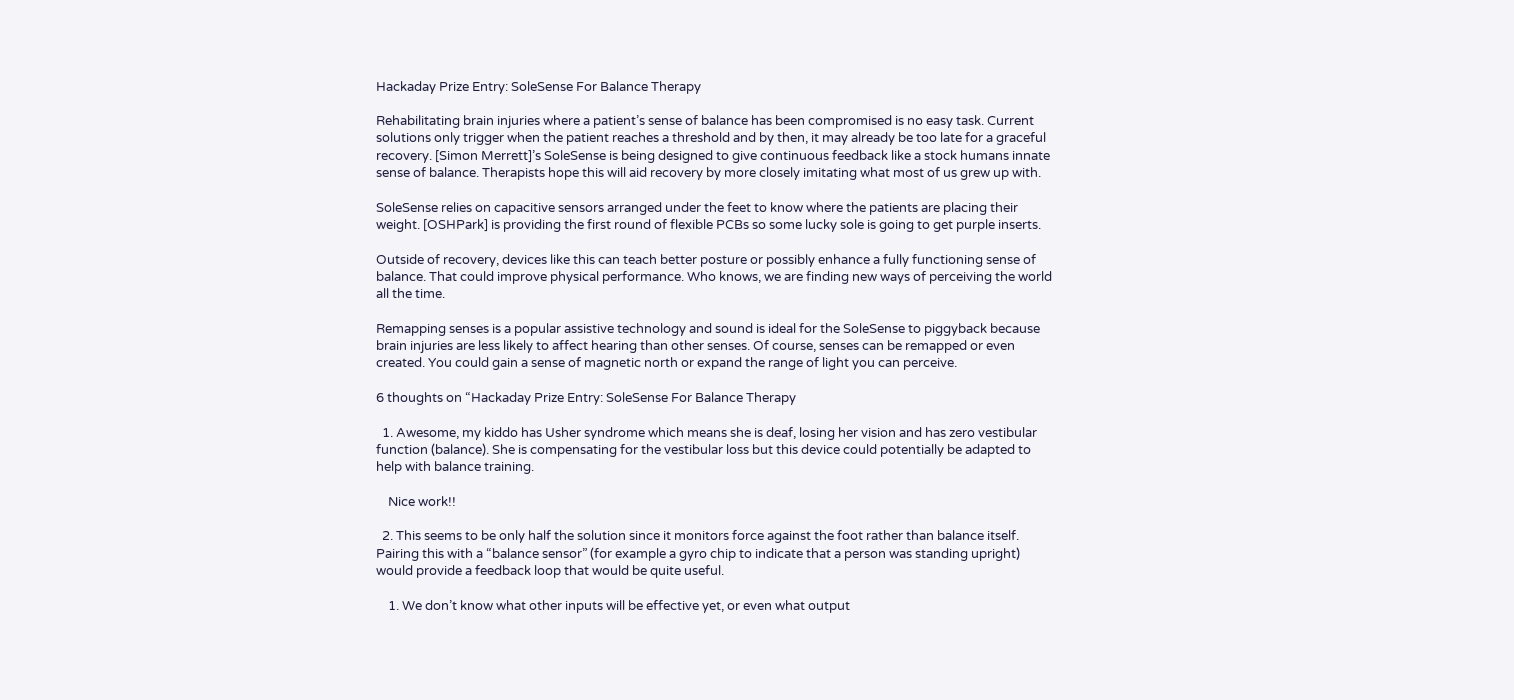Hackaday Prize Entry: SoleSense For Balance Therapy

Rehabilitating brain injuries where a patient’s sense of balance has been compromised is no easy task. Current solutions only trigger when the patient reaches a threshold and by then, it may already be too late for a graceful recovery. [Simon Merrett]’s SoleSense is being designed to give continuous feedback like a stock humans innate sense of balance. Therapists hope this will aid recovery by more closely imitating what most of us grew up with.

SoleSense relies on capacitive sensors arranged under the feet to know where the patients are placing their weight. [OSHPark] is providing the first round of flexible PCBs so some lucky sole is going to get purple inserts.

Outside of recovery, devices like this can teach better posture or possibly enhance a fully functioning sense of balance. That could improve physical performance. Who knows, we are finding new ways of perceiving the world all the time.

Remapping senses is a popular assistive technology and sound is ideal for the SoleSense to piggyback because brain injuries are less likely to affect hearing than other senses. Of course, senses can be remapped or even created. You could gain a sense of magnetic north or expand the range of light you can perceive.

6 thoughts on “Hackaday Prize Entry: SoleSense For Balance Therapy

  1. Awesome, my kiddo has Usher syndrome which means she is deaf, losing her vision and has zero vestibular function (balance). She is compensating for the vestibular loss but this device could potentially be adapted to help with balance training.

    Nice work!!

  2. This seems to be only half the solution since it monitors force against the foot rather than balance itself. Pairing this with a “balance sensor” (for example a gyro chip to indicate that a person was standing upright) would provide a feedback loop that would be quite useful.

    1. We don’t know what other inputs will be effective yet, or even what output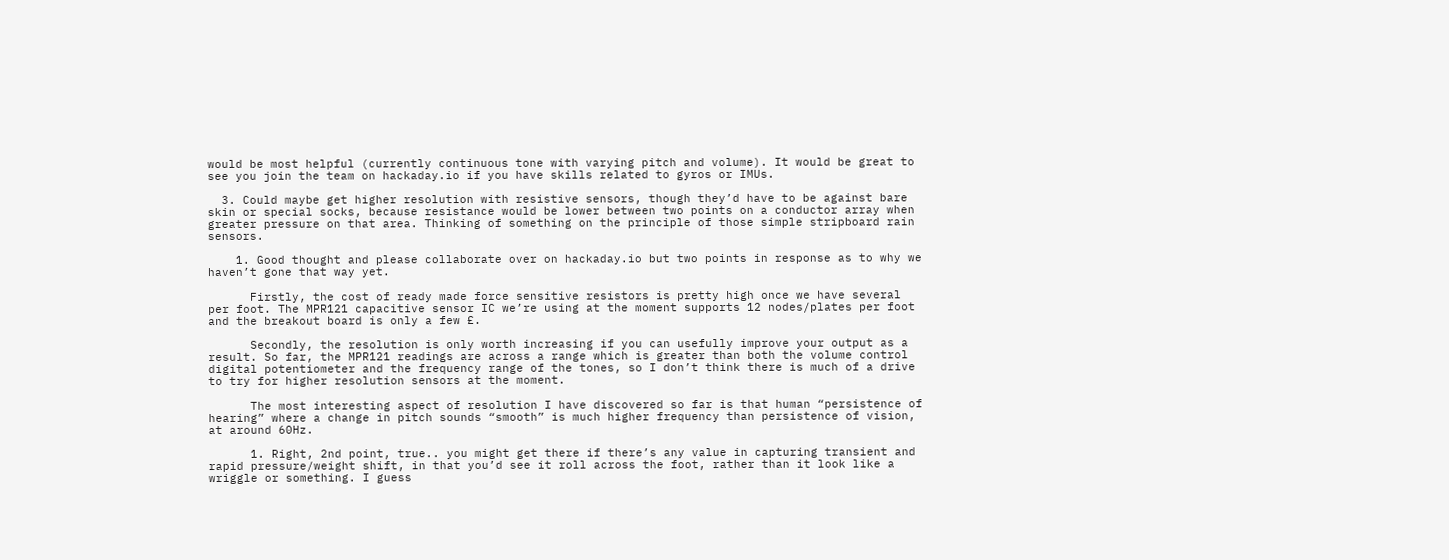would be most helpful (currently continuous tone with varying pitch and volume). It would be great to see you join the team on hackaday.io if you have skills related to gyros or IMUs.

  3. Could maybe get higher resolution with resistive sensors, though they’d have to be against bare skin or special socks, because resistance would be lower between two points on a conductor array when greater pressure on that area. Thinking of something on the principle of those simple stripboard rain sensors.

    1. Good thought and please collaborate over on hackaday.io but two points in response as to why we haven’t gone that way yet.

      Firstly, the cost of ready made force sensitive resistors is pretty high once we have several per foot. The MPR121 capacitive sensor IC we’re using at the moment supports 12 nodes/plates per foot and the breakout board is only a few £.

      Secondly, the resolution is only worth increasing if you can usefully improve your output as a result. So far, the MPR121 readings are across a range which is greater than both the volume control digital potentiometer and the frequency range of the tones, so I don’t think there is much of a drive to try for higher resolution sensors at the moment.

      The most interesting aspect of resolution I have discovered so far is that human “persistence of hearing” where a change in pitch sounds “smooth” is much higher frequency than persistence of vision, at around 60Hz.

      1. Right, 2nd point, true.. you might get there if there’s any value in capturing transient and rapid pressure/weight shift, in that you’d see it roll across the foot, rather than it look like a wriggle or something. I guess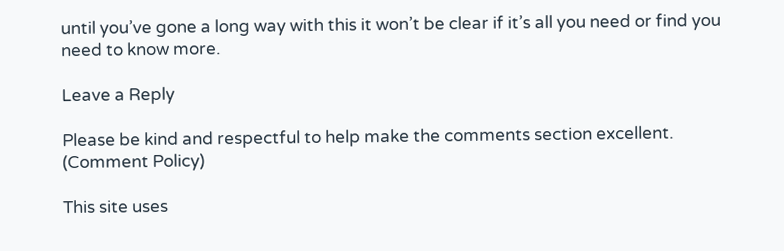until you’ve gone a long way with this it won’t be clear if it’s all you need or find you need to know more.

Leave a Reply

Please be kind and respectful to help make the comments section excellent. (Comment Policy)

This site uses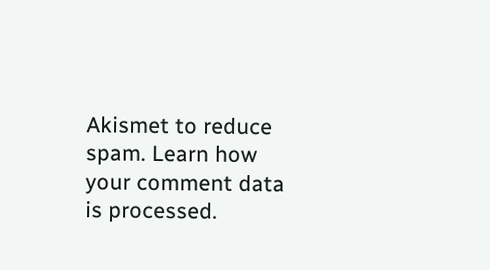Akismet to reduce spam. Learn how your comment data is processed.